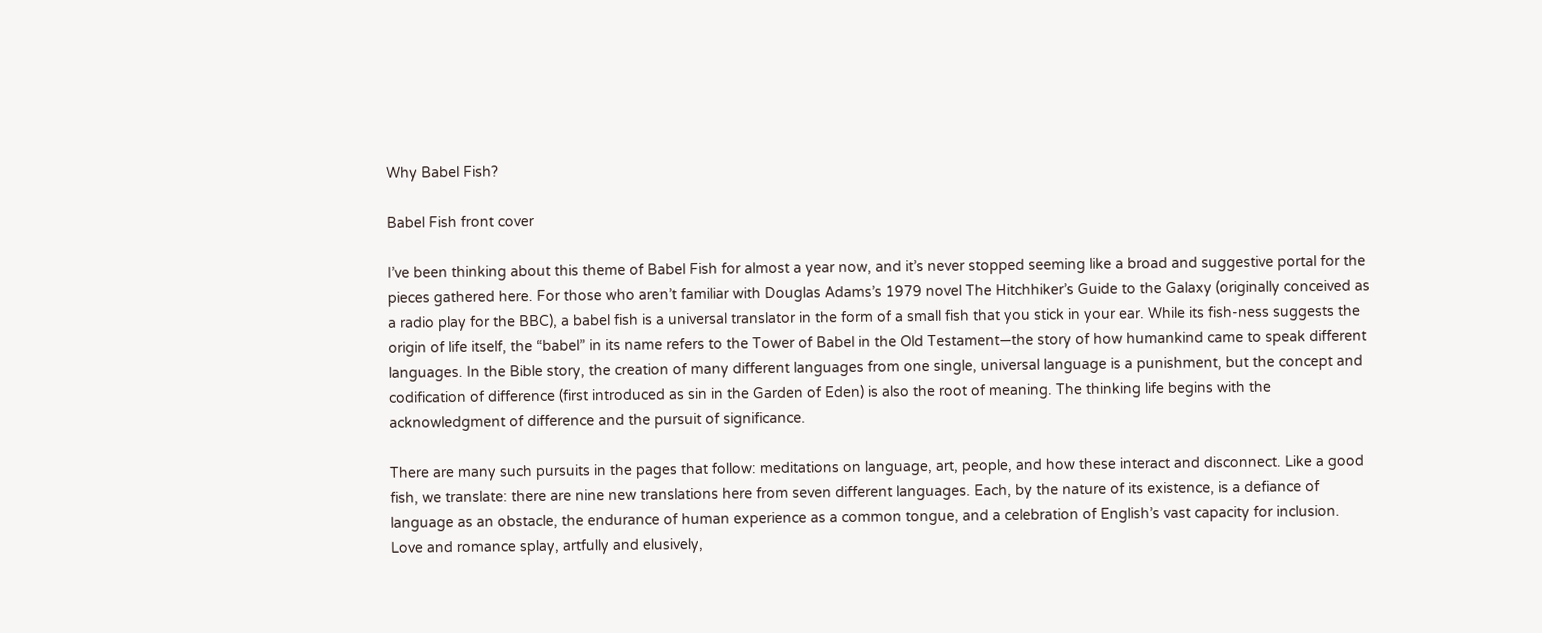Why Babel Fish?

Babel Fish front cover

I’ve been thinking about this theme of Babel Fish for almost a year now, and it’s never stopped seeming like a broad and suggestive portal for the pieces gathered here. For those who aren’t familiar with Douglas Adams’s 1979 novel The Hitchhiker’s Guide to the Galaxy (originally conceived as a radio play for the BBC), a babel fish is a universal translator in the form of a small fish that you stick in your ear. While its fish-ness suggests the origin of life itself, the “babel” in its name refers to the Tower of Babel in the Old Testament—the story of how humankind came to speak different languages. In the Bible story, the creation of many different languages from one single, universal language is a punishment, but the concept and codification of difference (first introduced as sin in the Garden of Eden) is also the root of meaning. The thinking life begins with the acknowledgment of difference and the pursuit of significance.

There are many such pursuits in the pages that follow: meditations on language, art, people, and how these interact and disconnect. Like a good fish, we translate: there are nine new translations here from seven different languages. Each, by the nature of its existence, is a defiance of language as an obstacle, the endurance of human experience as a common tongue, and a celebration of English’s vast capacity for inclusion. Love and romance splay, artfully and elusively,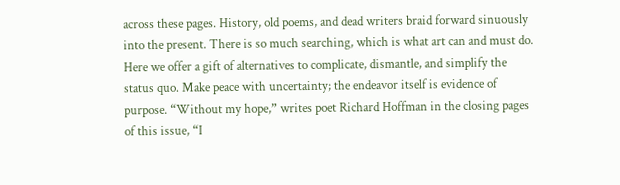across these pages. History, old poems, and dead writers braid forward sinuously into the present. There is so much searching, which is what art can and must do. Here we offer a gift of alternatives to complicate, dismantle, and simplify the status quo. Make peace with uncertainty; the endeavor itself is evidence of purpose. “Without my hope,” writes poet Richard Hoffman in the closing pages of this issue, “I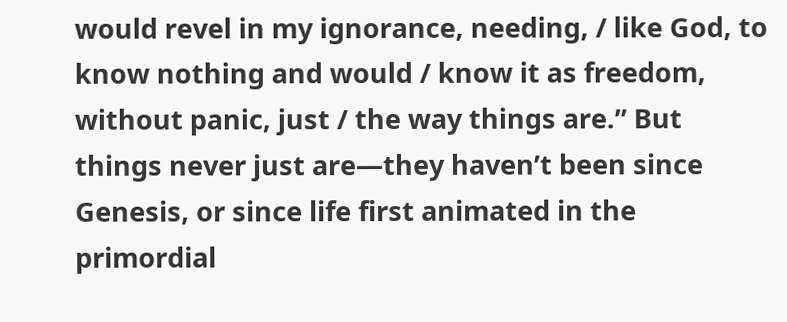would revel in my ignorance, needing, / like God, to know nothing and would / know it as freedom, without panic, just / the way things are.” But things never just are—they haven’t been since Genesis, or since life first animated in the primordial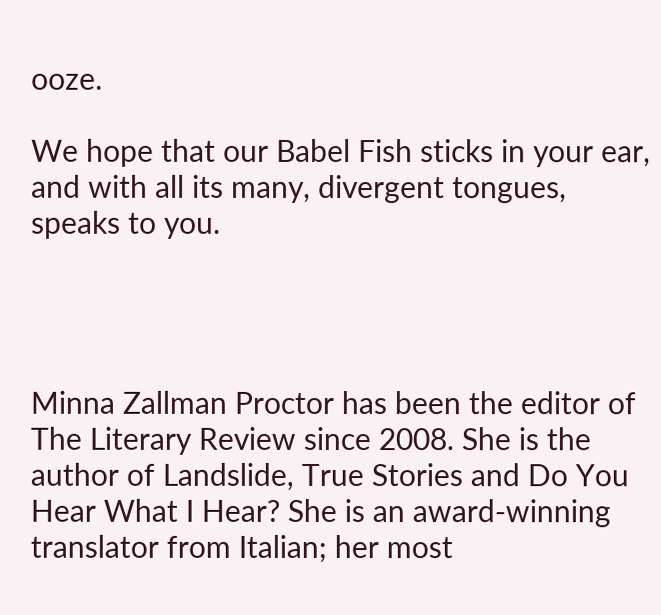ooze.

We hope that our Babel Fish sticks in your ear, and with all its many, divergent tongues, speaks to you.




Minna Zallman Proctor has been the editor of The Literary Review since 2008. She is the author of Landslide, True Stories and Do You Hear What I Hear? She is an award-winning translator from Italian; her most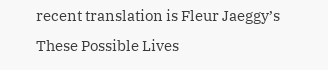recent translation is Fleur Jaeggy’s These Possible Lives